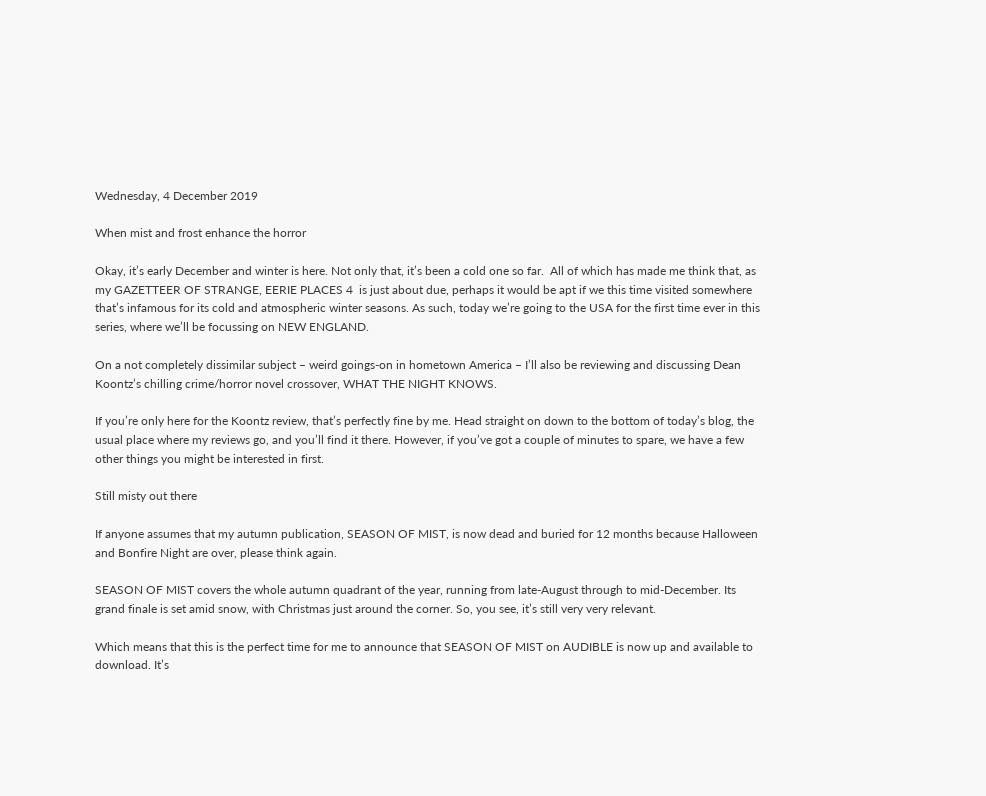Wednesday, 4 December 2019

When mist and frost enhance the horror

Okay, it’s early December and winter is here. Not only that, it’s been a cold one so far.  All of which has made me think that, as my GAZETTEER OF STRANGE, EERIE PLACES 4  is just about due, perhaps it would be apt if we this time visited somewhere that’s infamous for its cold and atmospheric winter seasons. As such, today we’re going to the USA for the first time ever in this series, where we’ll be focussing on NEW ENGLAND.

On a not completely dissimilar subject – weird goings-on in hometown America – I’ll also be reviewing and discussing Dean Koontz’s chilling crime/horror novel crossover, WHAT THE NIGHT KNOWS.

If you’re only here for the Koontz review, that’s perfectly fine by me. Head straight on down to the bottom of today’s blog, the usual place where my reviews go, and you’ll find it there. However, if you’ve got a couple of minutes to spare, we have a few other things you might be interested in first.

Still misty out there

If anyone assumes that my autumn publication, SEASON OF MIST, is now dead and buried for 12 months because Halloween and Bonfire Night are over, please think again.

SEASON OF MIST covers the whole autumn quadrant of the year, running from late-August through to mid-December. Its grand finale is set amid snow, with Christmas just around the corner. So, you see, it’s still very very relevant.

Which means that this is the perfect time for me to announce that SEASON OF MIST on AUDIBLE is now up and available to download. It’s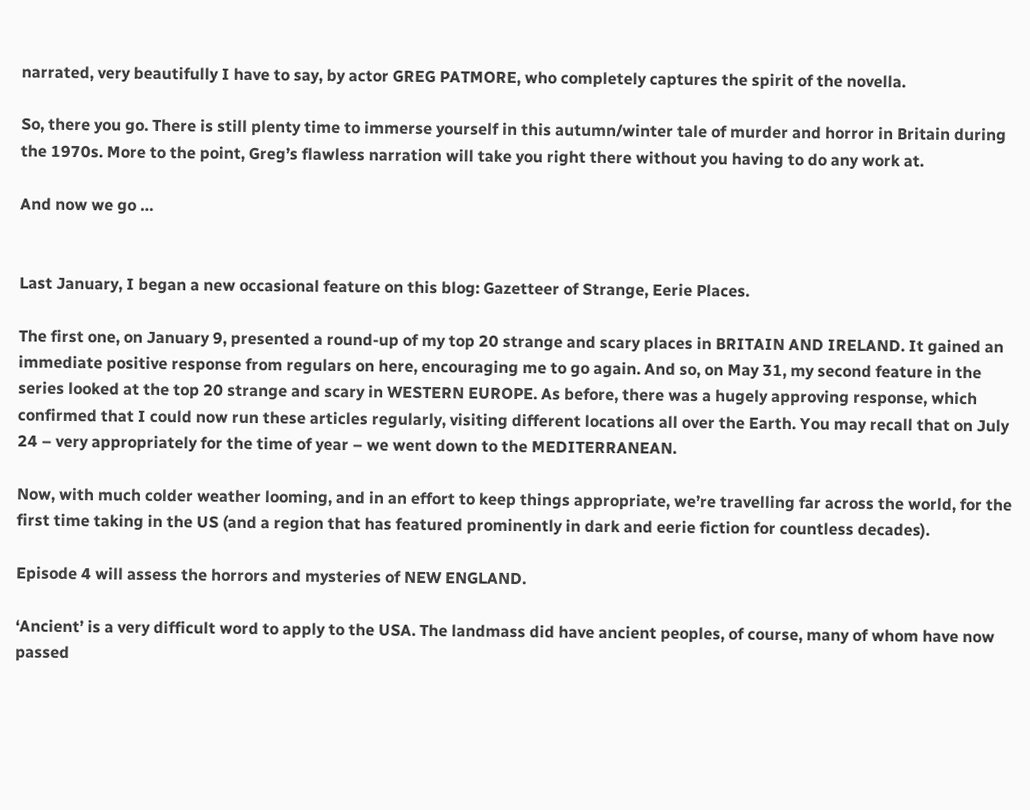narrated, very beautifully I have to say, by actor GREG PATMORE, who completely captures the spirit of the novella.

So, there you go. There is still plenty time to immerse yourself in this autumn/winter tale of murder and horror in Britain during the 1970s. More to the point, Greg’s flawless narration will take you right there without you having to do any work at.

And now we go …


Last January, I began a new occasional feature on this blog: Gazetteer of Strange, Eerie Places.

The first one, on January 9, presented a round-up of my top 20 strange and scary places in BRITAIN AND IRELAND. It gained an immediate positive response from regulars on here, encouraging me to go again. And so, on May 31, my second feature in the series looked at the top 20 strange and scary in WESTERN EUROPE. As before, there was a hugely approving response, which confirmed that I could now run these articles regularly, visiting different locations all over the Earth. You may recall that on July 24 – very appropriately for the time of year – we went down to the MEDITERRANEAN.

Now, with much colder weather looming, and in an effort to keep things appropriate, we’re travelling far across the world, for the first time taking in the US (and a region that has featured prominently in dark and eerie fiction for countless decades).

Episode 4 will assess the horrors and mysteries of NEW ENGLAND.

‘Ancient’ is a very difficult word to apply to the USA. The landmass did have ancient peoples, of course, many of whom have now passed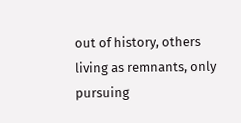out of history, others living as remnants, only pursuing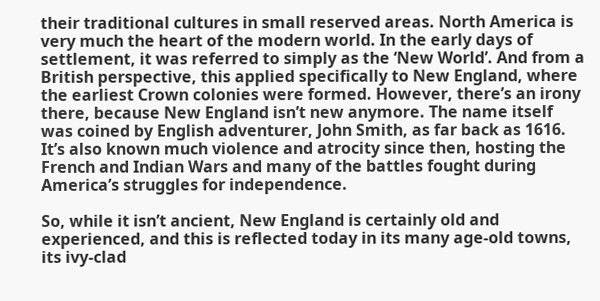their traditional cultures in small reserved areas. North America is very much the heart of the modern world. In the early days of settlement, it was referred to simply as the ‘New World’. And from a British perspective, this applied specifically to New England, where the earliest Crown colonies were formed. However, there’s an irony there, because New England isn’t new anymore. The name itself was coined by English adventurer, John Smith, as far back as 1616. It’s also known much violence and atrocity since then, hosting the French and Indian Wars and many of the battles fought during America’s struggles for independence.

So, while it isn’t ancient, New England is certainly old and experienced, and this is reflected today in its many age-old towns, its ivy-clad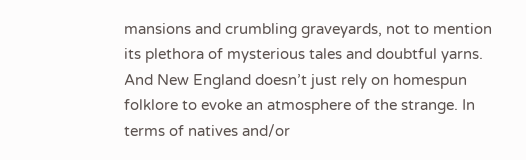mansions and crumbling graveyards, not to mention its plethora of mysterious tales and doubtful yarns. And New England doesn’t just rely on homespun folklore to evoke an atmosphere of the strange. In terms of natives and/or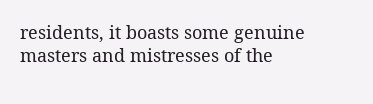residents, it boasts some genuine masters and mistresses of the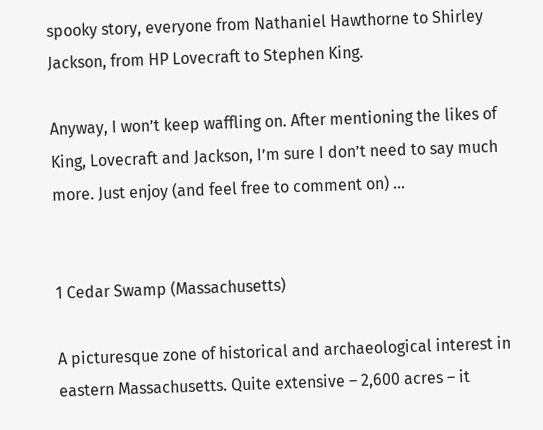spooky story, everyone from Nathaniel Hawthorne to Shirley Jackson, from HP Lovecraft to Stephen King.

Anyway, I won’t keep waffling on. After mentioning the likes of King, Lovecraft and Jackson, I’m sure I don’t need to say much more. Just enjoy (and feel free to comment on) ...


1 Cedar Swamp (Massachusetts)

A picturesque zone of historical and archaeological interest in eastern Massachusetts. Quite extensive – 2,600 acres – it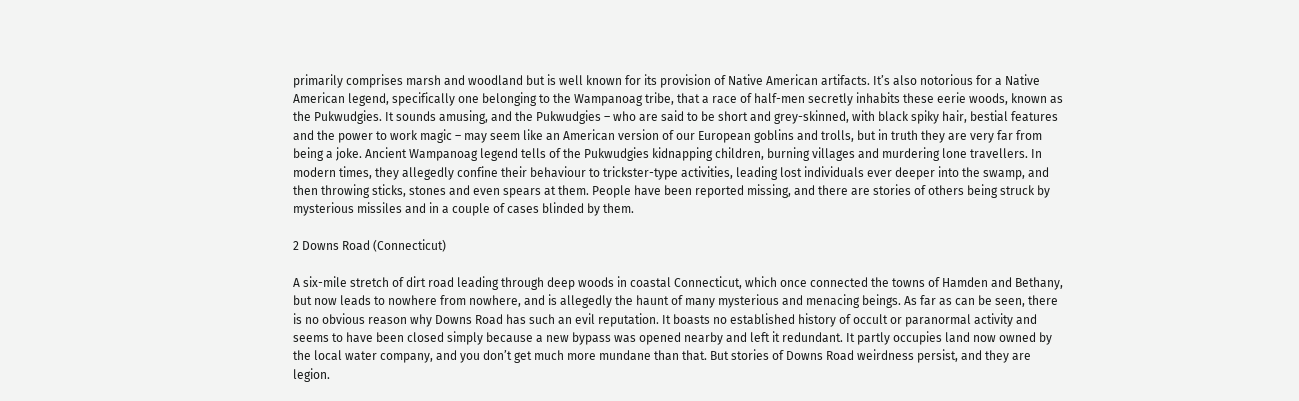primarily comprises marsh and woodland but is well known for its provision of Native American artifacts. It’s also notorious for a Native American legend, specifically one belonging to the Wampanoag tribe, that a race of half-men secretly inhabits these eerie woods, known as the Pukwudgies. It sounds amusing, and the Pukwudgies – who are said to be short and grey-skinned, with black spiky hair, bestial features and the power to work magic – may seem like an American version of our European goblins and trolls, but in truth they are very far from being a joke. Ancient Wampanoag legend tells of the Pukwudgies kidnapping children, burning villages and murdering lone travellers. In modern times, they allegedly confine their behaviour to trickster-type activities, leading lost individuals ever deeper into the swamp, and then throwing sticks, stones and even spears at them. People have been reported missing, and there are stories of others being struck by mysterious missiles and in a couple of cases blinded by them.

2 Downs Road (Connecticut)

A six-mile stretch of dirt road leading through deep woods in coastal Connecticut, which once connected the towns of Hamden and Bethany, but now leads to nowhere from nowhere, and is allegedly the haunt of many mysterious and menacing beings. As far as can be seen, there is no obvious reason why Downs Road has such an evil reputation. It boasts no established history of occult or paranormal activity and seems to have been closed simply because a new bypass was opened nearby and left it redundant. It partly occupies land now owned by the local water company, and you don’t get much more mundane than that. But stories of Downs Road weirdness persist, and they are legion.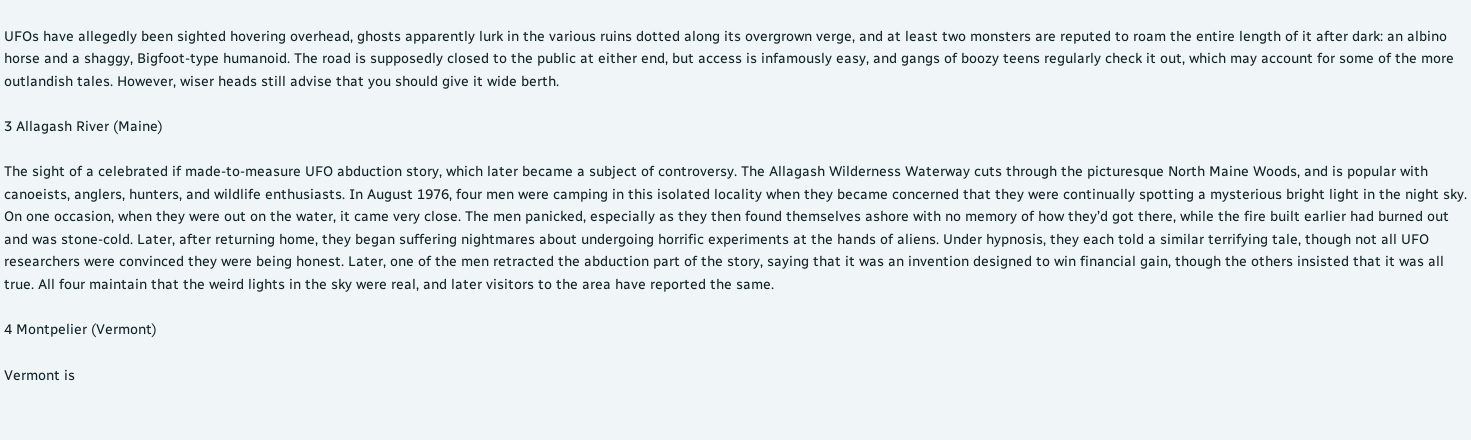UFOs have allegedly been sighted hovering overhead, ghosts apparently lurk in the various ruins dotted along its overgrown verge, and at least two monsters are reputed to roam the entire length of it after dark: an albino horse and a shaggy, Bigfoot-type humanoid. The road is supposedly closed to the public at either end, but access is infamously easy, and gangs of boozy teens regularly check it out, which may account for some of the more outlandish tales. However, wiser heads still advise that you should give it wide berth.

3 Allagash River (Maine)

The sight of a celebrated if made-to-measure UFO abduction story, which later became a subject of controversy. The Allagash Wilderness Waterway cuts through the picturesque North Maine Woods, and is popular with canoeists, anglers, hunters, and wildlife enthusiasts. In August 1976, four men were camping in this isolated locality when they became concerned that they were continually spotting a mysterious bright light in the night sky. On one occasion, when they were out on the water, it came very close. The men panicked, especially as they then found themselves ashore with no memory of how they’d got there, while the fire built earlier had burned out and was stone-cold. Later, after returning home, they began suffering nightmares about undergoing horrific experiments at the hands of aliens. Under hypnosis, they each told a similar terrifying tale, though not all UFO researchers were convinced they were being honest. Later, one of the men retracted the abduction part of the story, saying that it was an invention designed to win financial gain, though the others insisted that it was all true. All four maintain that the weird lights in the sky were real, and later visitors to the area have reported the same.

4 Montpelier (Vermont)

Vermont is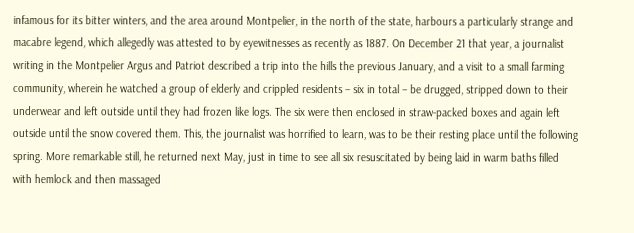infamous for its bitter winters, and the area around Montpelier, in the north of the state, harbours a particularly strange and macabre legend, which allegedly was attested to by eyewitnesses as recently as 1887. On December 21 that year, a journalist writing in the Montpelier Argus and Patriot described a trip into the hills the previous January, and a visit to a small farming community, wherein he watched a group of elderly and crippled residents – six in total – be drugged, stripped down to their underwear and left outside until they had frozen like logs. The six were then enclosed in straw-packed boxes and again left outside until the snow covered them. This, the journalist was horrified to learn, was to be their resting place until the following spring. More remarkable still, he returned next May, just in time to see all six resuscitated by being laid in warm baths filled with hemlock and then massaged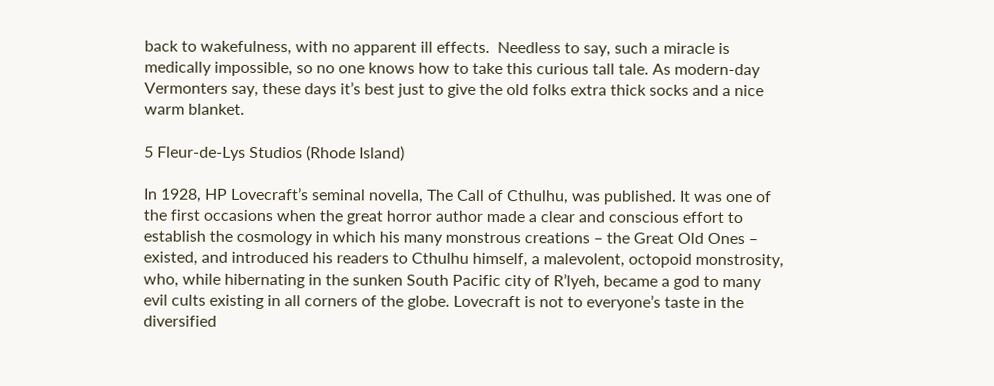back to wakefulness, with no apparent ill effects.  Needless to say, such a miracle is medically impossible, so no one knows how to take this curious tall tale. As modern-day Vermonters say, these days it’s best just to give the old folks extra thick socks and a nice warm blanket.

5 Fleur-de-Lys Studios (Rhode Island)

In 1928, HP Lovecraft’s seminal novella, The Call of Cthulhu, was published. It was one of the first occasions when the great horror author made a clear and conscious effort to establish the cosmology in which his many monstrous creations – the Great Old Ones – existed, and introduced his readers to Cthulhu himself, a malevolent, octopoid monstrosity, who, while hibernating in the sunken South Pacific city of R’lyeh, became a god to many evil cults existing in all corners of the globe. Lovecraft is not to everyone’s taste in the diversified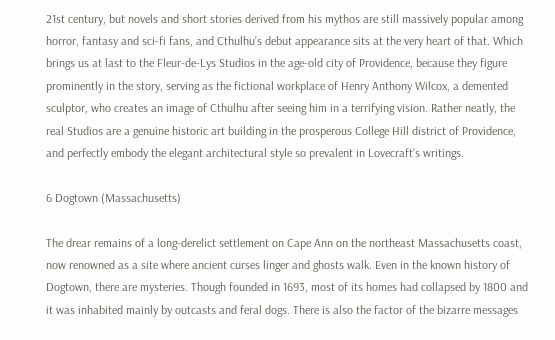21st century, but novels and short stories derived from his mythos are still massively popular among horror, fantasy and sci-fi fans, and Cthulhu’s debut appearance sits at the very heart of that. Which brings us at last to the Fleur-de-Lys Studios in the age-old city of Providence, because they figure prominently in the story, serving as the fictional workplace of Henry Anthony Wilcox, a demented sculptor, who creates an image of Cthulhu after seeing him in a terrifying vision. Rather neatly, the real Studios are a genuine historic art building in the prosperous College Hill district of Providence, and perfectly embody the elegant architectural style so prevalent in Lovecraft’s writings.

6 Dogtown (Massachusetts)

The drear remains of a long-derelict settlement on Cape Ann on the northeast Massachusetts coast, now renowned as a site where ancient curses linger and ghosts walk. Even in the known history of Dogtown, there are mysteries. Though founded in 1693, most of its homes had collapsed by 1800 and it was inhabited mainly by outcasts and feral dogs. There is also the factor of the bizarre messages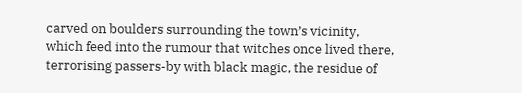carved on boulders surrounding the town’s vicinity, which feed into the rumour that witches once lived there, terrorising passers-by with black magic, the residue of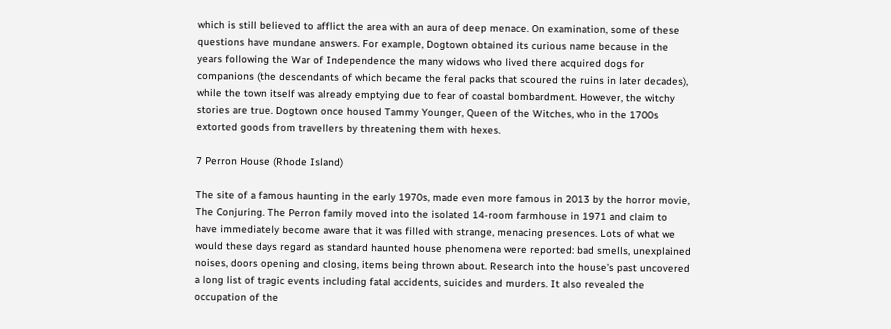which is still believed to afflict the area with an aura of deep menace. On examination, some of these questions have mundane answers. For example, Dogtown obtained its curious name because in the years following the War of Independence the many widows who lived there acquired dogs for companions (the descendants of which became the feral packs that scoured the ruins in later decades), while the town itself was already emptying due to fear of coastal bombardment. However, the witchy stories are true. Dogtown once housed Tammy Younger, Queen of the Witches, who in the 1700s extorted goods from travellers by threatening them with hexes.

7 Perron House (Rhode Island)

The site of a famous haunting in the early 1970s, made even more famous in 2013 by the horror movie, The Conjuring. The Perron family moved into the isolated 14-room farmhouse in 1971 and claim to have immediately become aware that it was filled with strange, menacing presences. Lots of what we would these days regard as standard haunted house phenomena were reported: bad smells, unexplained noises, doors opening and closing, items being thrown about. Research into the house’s past uncovered a long list of tragic events including fatal accidents, suicides and murders. It also revealed the occupation of the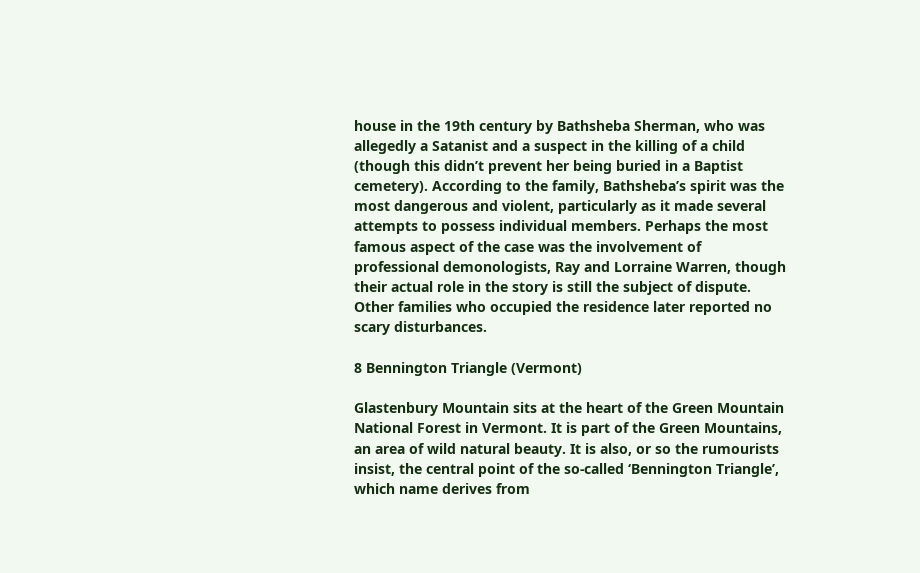house in the 19th century by Bathsheba Sherman, who was allegedly a Satanist and a suspect in the killing of a child (though this didn’t prevent her being buried in a Baptist cemetery). According to the family, Bathsheba’s spirit was the most dangerous and violent, particularly as it made several attempts to possess individual members. Perhaps the most famous aspect of the case was the involvement of professional demonologists, Ray and Lorraine Warren, though their actual role in the story is still the subject of dispute. Other families who occupied the residence later reported no scary disturbances.

8 Bennington Triangle (Vermont)

Glastenbury Mountain sits at the heart of the Green Mountain National Forest in Vermont. It is part of the Green Mountains, an area of wild natural beauty. It is also, or so the rumourists insist, the central point of the so-called ‘Bennington Triangle’, which name derives from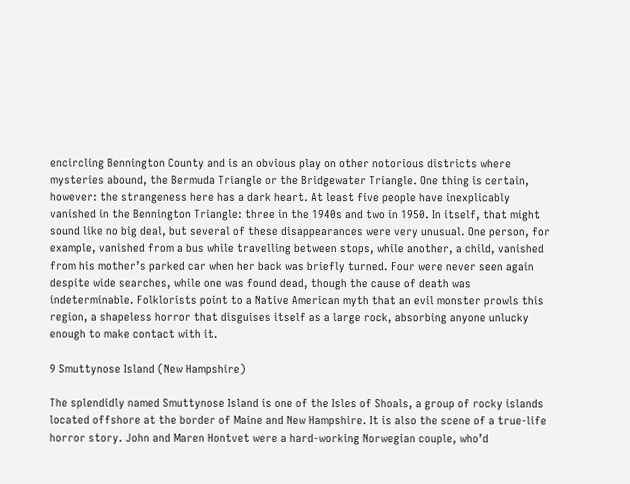encircling Bennington County and is an obvious play on other notorious districts where mysteries abound, the Bermuda Triangle or the Bridgewater Triangle. One thing is certain, however: the strangeness here has a dark heart. At least five people have inexplicably vanished in the Bennington Triangle: three in the 1940s and two in 1950. In itself, that might sound like no big deal, but several of these disappearances were very unusual. One person, for example, vanished from a bus while travelling between stops, while another, a child, vanished from his mother’s parked car when her back was briefly turned. Four were never seen again despite wide searches, while one was found dead, though the cause of death was indeterminable. Folklorists point to a Native American myth that an evil monster prowls this region, a shapeless horror that disguises itself as a large rock, absorbing anyone unlucky enough to make contact with it.

9 Smuttynose Island (New Hampshire)

The splendidly named Smuttynose Island is one of the Isles of Shoals, a group of rocky islands located offshore at the border of Maine and New Hampshire. It is also the scene of a true-life horror story. John and Maren Hontvet were a hard-working Norwegian couple, who’d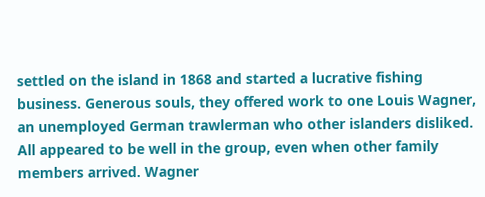settled on the island in 1868 and started a lucrative fishing business. Generous souls, they offered work to one Louis Wagner, an unemployed German trawlerman who other islanders disliked. All appeared to be well in the group, even when other family members arrived. Wagner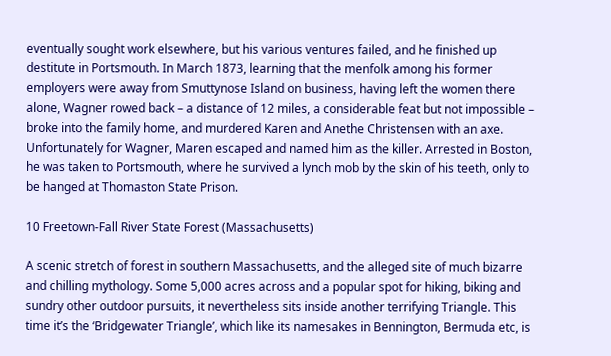eventually sought work elsewhere, but his various ventures failed, and he finished up destitute in Portsmouth. In March 1873, learning that the menfolk among his former employers were away from Smuttynose Island on business, having left the women there alone, Wagner rowed back – a distance of 12 miles, a considerable feat but not impossible – broke into the family home, and murdered Karen and Anethe Christensen with an axe. Unfortunately for Wagner, Maren escaped and named him as the killer. Arrested in Boston, he was taken to Portsmouth, where he survived a lynch mob by the skin of his teeth, only to be hanged at Thomaston State Prison.

10 Freetown-Fall River State Forest (Massachusetts)

A scenic stretch of forest in southern Massachusetts, and the alleged site of much bizarre and chilling mythology. Some 5,000 acres across and a popular spot for hiking, biking and sundry other outdoor pursuits, it nevertheless sits inside another terrifying Triangle. This time it’s the ‘Bridgewater Triangle’, which like its namesakes in Bennington, Bermuda etc, is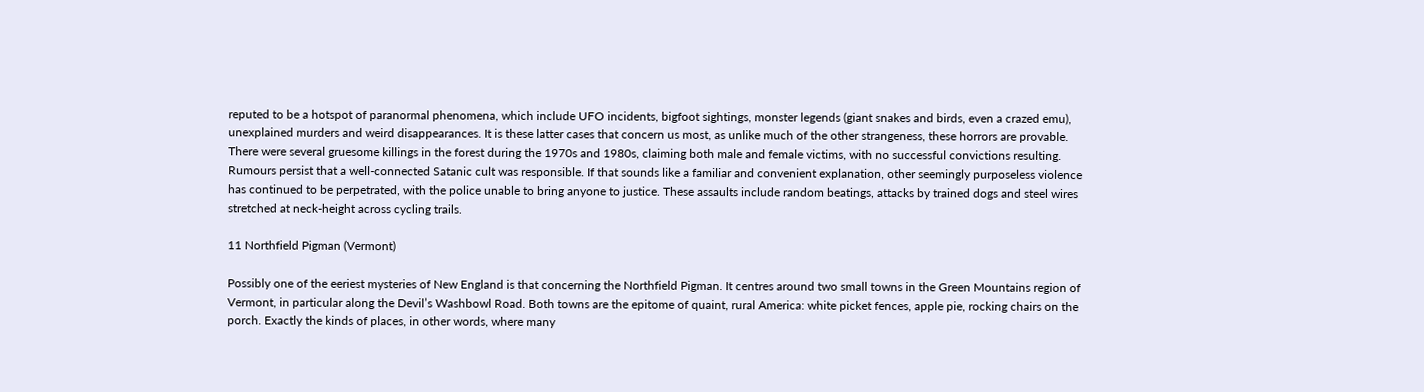reputed to be a hotspot of paranormal phenomena, which include UFO incidents, bigfoot sightings, monster legends (giant snakes and birds, even a crazed emu), unexplained murders and weird disappearances. It is these latter cases that concern us most, as unlike much of the other strangeness, these horrors are provable. There were several gruesome killings in the forest during the 1970s and 1980s, claiming both male and female victims, with no successful convictions resulting. Rumours persist that a well-connected Satanic cult was responsible. If that sounds like a familiar and convenient explanation, other seemingly purposeless violence has continued to be perpetrated, with the police unable to bring anyone to justice. These assaults include random beatings, attacks by trained dogs and steel wires stretched at neck-height across cycling trails.

11 Northfield Pigman (Vermont)

Possibly one of the eeriest mysteries of New England is that concerning the Northfield Pigman. It centres around two small towns in the Green Mountains region of Vermont, in particular along the Devil’s Washbowl Road. Both towns are the epitome of quaint, rural America: white picket fences, apple pie, rocking chairs on the porch. Exactly the kinds of places, in other words, where many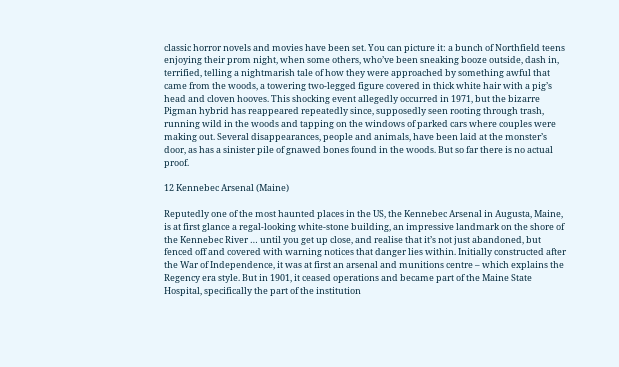classic horror novels and movies have been set. You can picture it: a bunch of Northfield teens enjoying their prom night, when some others, who’ve been sneaking booze outside, dash in, terrified, telling a nightmarish tale of how they were approached by something awful that came from the woods, a towering two-legged figure covered in thick white hair with a pig’s head and cloven hooves. This shocking event allegedly occurred in 1971, but the bizarre Pigman hybrid has reappeared repeatedly since, supposedly seen rooting through trash, running wild in the woods and tapping on the windows of parked cars where couples were making out. Several disappearances, people and animals, have been laid at the monster’s door, as has a sinister pile of gnawed bones found in the woods. But so far there is no actual proof.

12 Kennebec Arsenal (Maine)

Reputedly one of the most haunted places in the US, the Kennebec Arsenal in Augusta, Maine, is at first glance a regal-looking white-stone building, an impressive landmark on the shore of the Kennebec River … until you get up close, and realise that it’s not just abandoned, but fenced off and covered with warning notices that danger lies within. Initially constructed after the War of Independence, it was at first an arsenal and munitions centre – which explains the Regency era style. But in 1901, it ceased operations and became part of the Maine State Hospital, specifically the part of the institution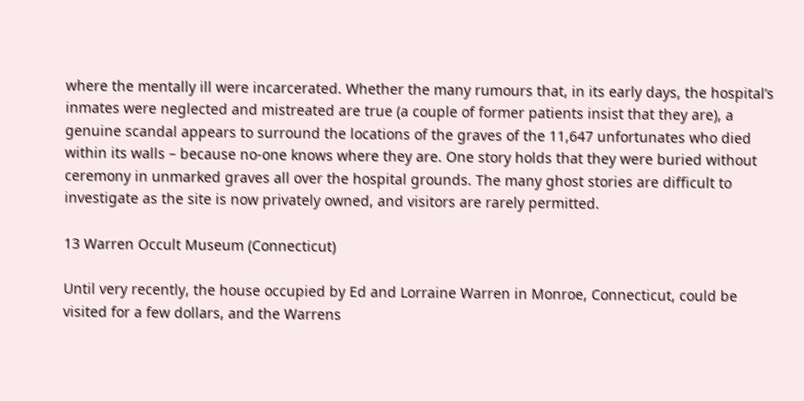where the mentally ill were incarcerated. Whether the many rumours that, in its early days, the hospital’s inmates were neglected and mistreated are true (a couple of former patients insist that they are), a genuine scandal appears to surround the locations of the graves of the 11,647 unfortunates who died within its walls – because no-one knows where they are. One story holds that they were buried without ceremony in unmarked graves all over the hospital grounds. The many ghost stories are difficult to investigate as the site is now privately owned, and visitors are rarely permitted.

13 Warren Occult Museum (Connecticut)

Until very recently, the house occupied by Ed and Lorraine Warren in Monroe, Connecticut, could be visited for a few dollars, and the Warrens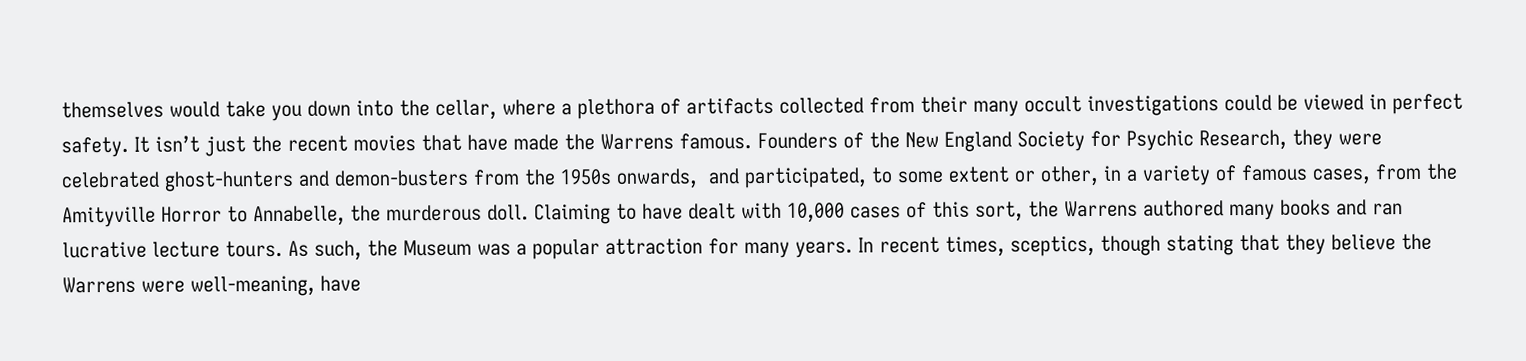themselves would take you down into the cellar, where a plethora of artifacts collected from their many occult investigations could be viewed in perfect safety. It isn’t just the recent movies that have made the Warrens famous. Founders of the New England Society for Psychic Research, they were celebrated ghost-hunters and demon-busters from the 1950s onwards,  and participated, to some extent or other, in a variety of famous cases, from the Amityville Horror to Annabelle, the murderous doll. Claiming to have dealt with 10,000 cases of this sort, the Warrens authored many books and ran lucrative lecture tours. As such, the Museum was a popular attraction for many years. In recent times, sceptics, though stating that they believe the Warrens were well-meaning, have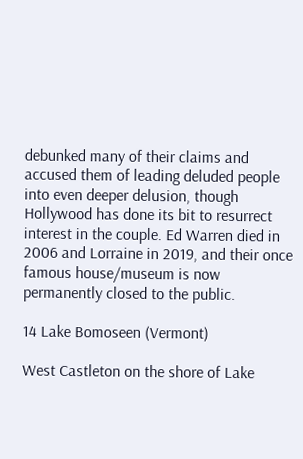debunked many of their claims and accused them of leading deluded people into even deeper delusion, though Hollywood has done its bit to resurrect interest in the couple. Ed Warren died in 2006 and Lorraine in 2019, and their once famous house/museum is now permanently closed to the public.

14 Lake Bomoseen (Vermont)

West Castleton on the shore of Lake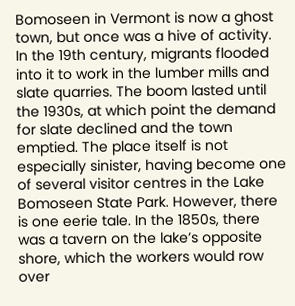Bomoseen in Vermont is now a ghost town, but once was a hive of activity. In the 19th century, migrants flooded into it to work in the lumber mills and slate quarries. The boom lasted until the 1930s, at which point the demand for slate declined and the town emptied. The place itself is not especially sinister, having become one of several visitor centres in the Lake Bomoseen State Park. However, there is one eerie tale. In the 1850s, there was a tavern on the lake’s opposite shore, which the workers would row over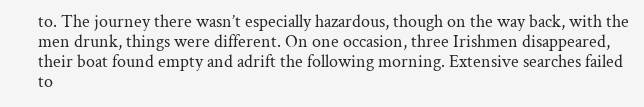to. The journey there wasn’t especially hazardous, though on the way back, with the men drunk, things were different. On one occasion, three Irishmen disappeared, their boat found empty and adrift the following morning. Extensive searches failed to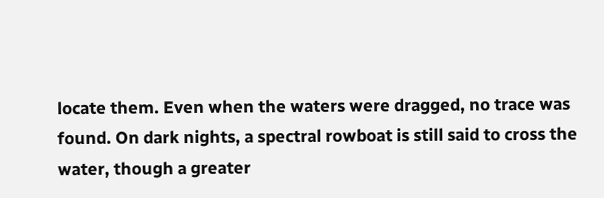locate them. Even when the waters were dragged, no trace was found. On dark nights, a spectral rowboat is still said to cross the water, though a greater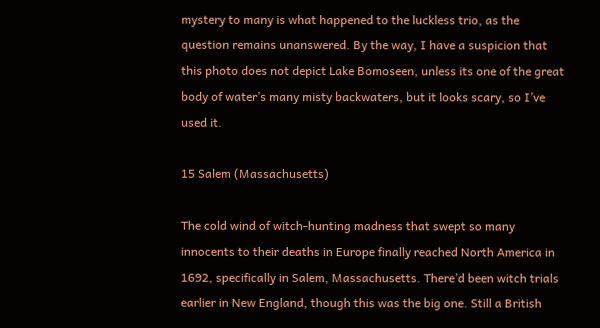mystery to many is what happened to the luckless trio, as the question remains unanswered. By the way, I have a suspicion that this photo does not depict Lake Bomoseen, unless its one of the great body of water’s many misty backwaters, but it looks scary, so I’ve used it.

15 Salem (Massachusetts)

The cold wind of witch-hunting madness that swept so many innocents to their deaths in Europe finally reached North America in 1692, specifically in Salem, Massachusetts. There’d been witch trials earlier in New England, though this was the big one. Still a British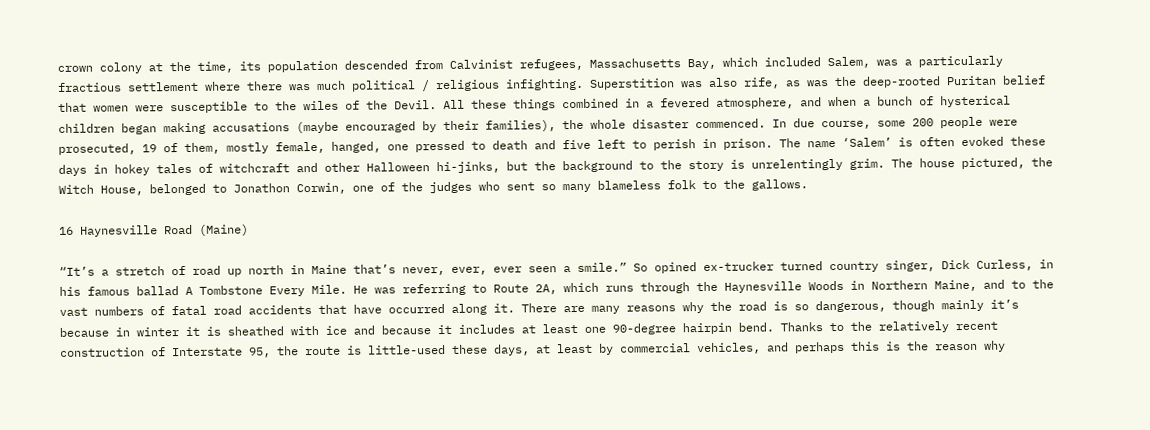crown colony at the time, its population descended from Calvinist refugees, Massachusetts Bay, which included Salem, was a particularly fractious settlement where there was much political / religious infighting. Superstition was also rife, as was the deep-rooted Puritan belief that women were susceptible to the wiles of the Devil. All these things combined in a fevered atmosphere, and when a bunch of hysterical children began making accusations (maybe encouraged by their families), the whole disaster commenced. In due course, some 200 people were prosecuted, 19 of them, mostly female, hanged, one pressed to death and five left to perish in prison. The name ‘Salem’ is often evoked these days in hokey tales of witchcraft and other Halloween hi-jinks, but the background to the story is unrelentingly grim. The house pictured, the Witch House, belonged to Jonathon Corwin, one of the judges who sent so many blameless folk to the gallows.

16 Haynesville Road (Maine)

“It’s a stretch of road up north in Maine that’s never, ever, ever seen a smile.” So opined ex-trucker turned country singer, Dick Curless, in his famous ballad A Tombstone Every Mile. He was referring to Route 2A, which runs through the Haynesville Woods in Northern Maine, and to the vast numbers of fatal road accidents that have occurred along it. There are many reasons why the road is so dangerous, though mainly it’s because in winter it is sheathed with ice and because it includes at least one 90-degree hairpin bend. Thanks to the relatively recent construction of Interstate 95, the route is little-used these days, at least by commercial vehicles, and perhaps this is the reason why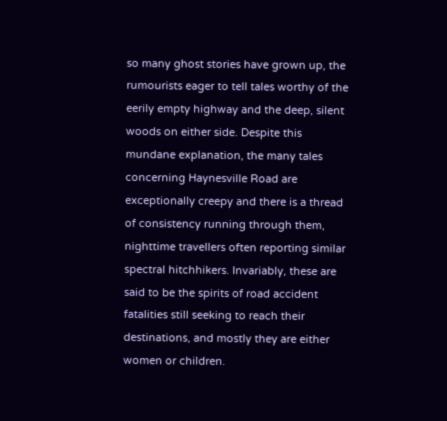so many ghost stories have grown up, the rumourists eager to tell tales worthy of the eerily empty highway and the deep, silent woods on either side. Despite this mundane explanation, the many tales concerning Haynesville Road are exceptionally creepy and there is a thread of consistency running through them, nighttime travellers often reporting similar spectral hitchhikers. Invariably, these are said to be the spirits of road accident fatalities still seeking to reach their destinations, and mostly they are either women or children.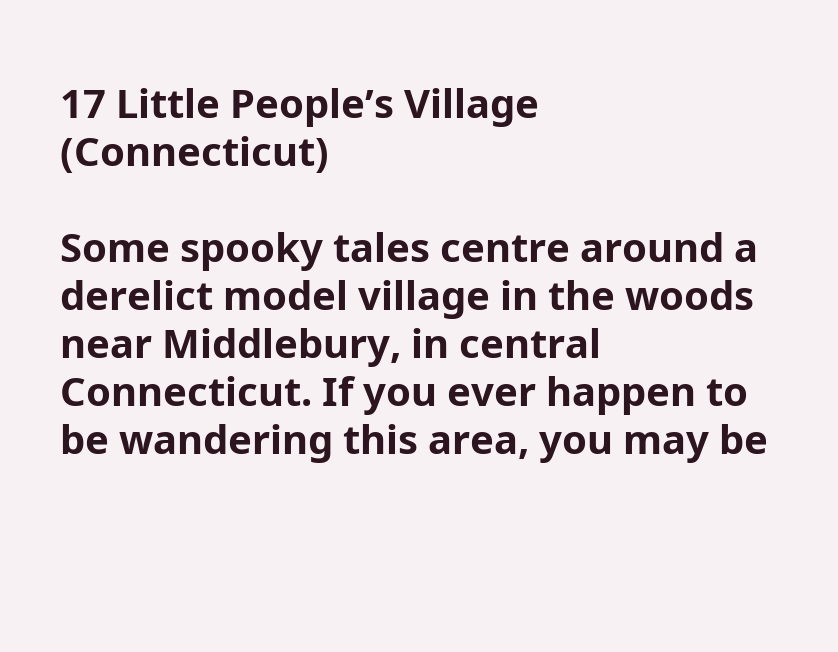17 Little People’s Village (Connecticut)

Some spooky tales centre around a derelict model village in the woods near Middlebury, in central Connecticut. If you ever happen to be wandering this area, you may be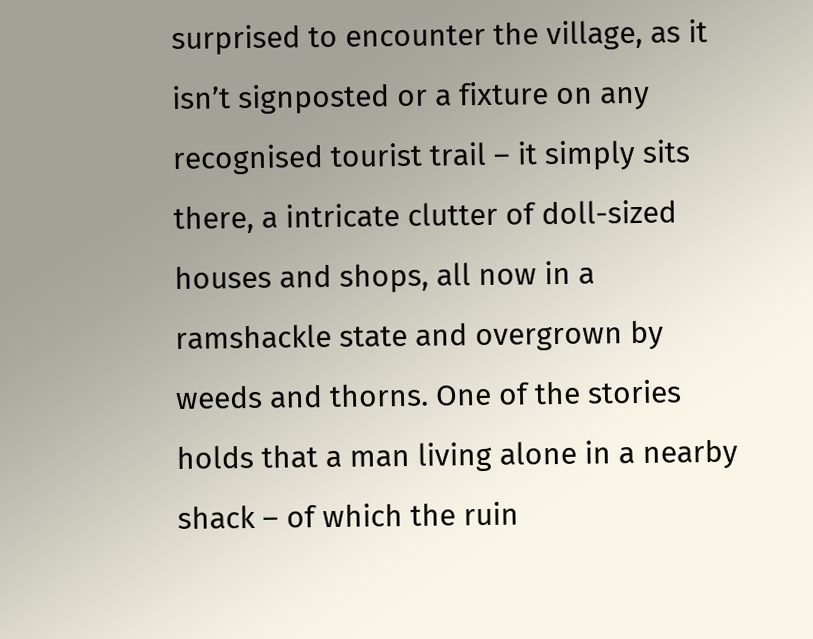surprised to encounter the village, as it isn’t signposted or a fixture on any recognised tourist trail – it simply sits there, a intricate clutter of doll-sized houses and shops, all now in a ramshackle state and overgrown by weeds and thorns. One of the stories holds that a man living alone in a nearby shack – of which the ruin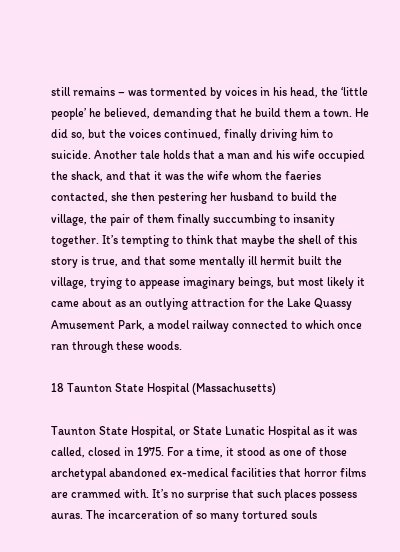still remains – was tormented by voices in his head, the ‘little people’ he believed, demanding that he build them a town. He did so, but the voices continued, finally driving him to suicide. Another tale holds that a man and his wife occupied the shack, and that it was the wife whom the faeries contacted, she then pestering her husband to build the village, the pair of them finally succumbing to insanity together. It’s tempting to think that maybe the shell of this story is true, and that some mentally ill hermit built the village, trying to appease imaginary beings, but most likely it came about as an outlying attraction for the Lake Quassy Amusement Park, a model railway connected to which once ran through these woods.

18 Taunton State Hospital (Massachusetts)

Taunton State Hospital, or State Lunatic Hospital as it was called, closed in 1975. For a time, it stood as one of those archetypal abandoned ex-medical facilities that horror films are crammed with. It’s no surprise that such places possess auras. The incarceration of so many tortured souls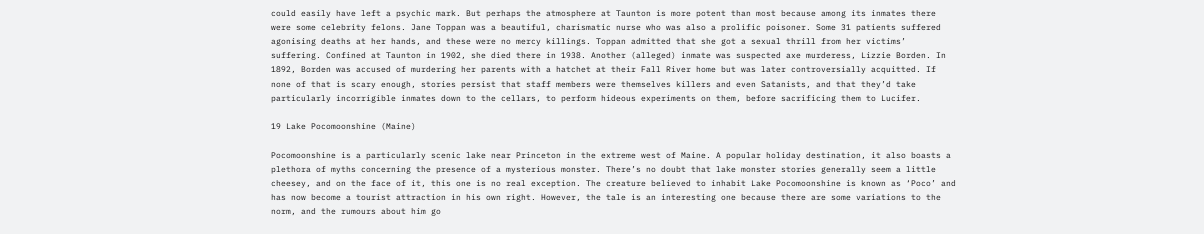could easily have left a psychic mark. But perhaps the atmosphere at Taunton is more potent than most because among its inmates there were some celebrity felons. Jane Toppan was a beautiful, charismatic nurse who was also a prolific poisoner. Some 31 patients suffered agonising deaths at her hands, and these were no mercy killings. Toppan admitted that she got a sexual thrill from her victims’ suffering. Confined at Taunton in 1902, she died there in 1938. Another (alleged) inmate was suspected axe murderess, Lizzie Borden. In 1892, Borden was accused of murdering her parents with a hatchet at their Fall River home but was later controversially acquitted. If none of that is scary enough, stories persist that staff members were themselves killers and even Satanists, and that they’d take particularly incorrigible inmates down to the cellars, to perform hideous experiments on them, before sacrificing them to Lucifer.

19 Lake Pocomoonshine (Maine)

Pocomoonshine is a particularly scenic lake near Princeton in the extreme west of Maine. A popular holiday destination, it also boasts a plethora of myths concerning the presence of a mysterious monster. There’s no doubt that lake monster stories generally seem a little cheesey, and on the face of it, this one is no real exception. The creature believed to inhabit Lake Pocomoonshine is known as ‘Poco’ and has now become a tourist attraction in his own right. However, the tale is an interesting one because there are some variations to the norm, and the rumours about him go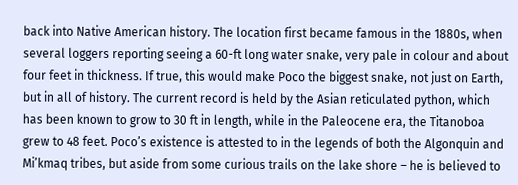back into Native American history. The location first became famous in the 1880s, when several loggers reporting seeing a 60-ft long water snake, very pale in colour and about four feet in thickness. If true, this would make Poco the biggest snake, not just on Earth, but in all of history. The current record is held by the Asian reticulated python, which has been known to grow to 30 ft in length, while in the Paleocene era, the Titanoboa grew to 48 feet. Poco’s existence is attested to in the legends of both the Algonquin and Mi’kmaq tribes, but aside from some curious trails on the lake shore – he is believed to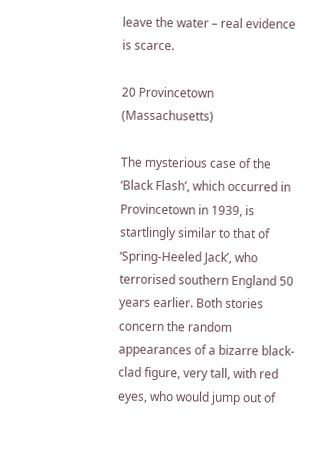leave the water – real evidence is scarce.

20 Provincetown (Massachusetts)

The mysterious case of the ‘Black Flash’, which occurred in Provincetown in 1939, is startlingly similar to that of ‘Spring-Heeled Jack’, who terrorised southern England 50 years earlier. Both stories concern the random appearances of a bizarre black-clad figure, very tall, with red eyes, who would jump out of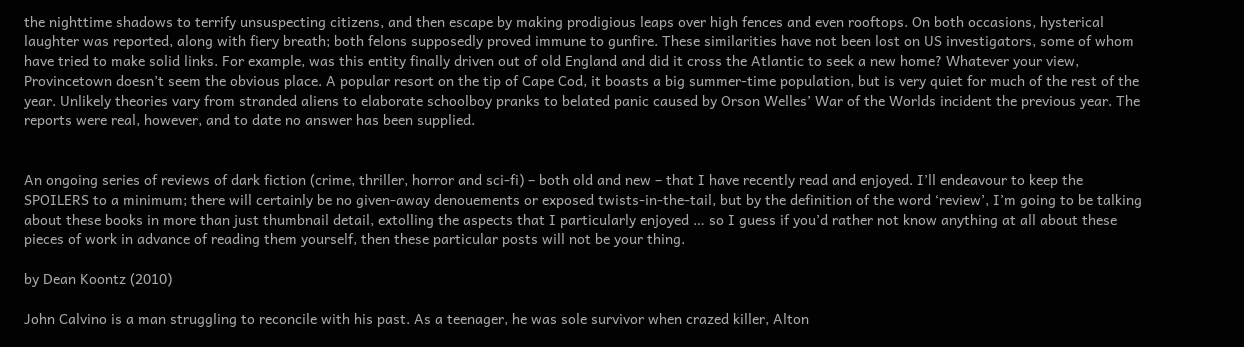the nighttime shadows to terrify unsuspecting citizens, and then escape by making prodigious leaps over high fences and even rooftops. On both occasions, hysterical laughter was reported, along with fiery breath; both felons supposedly proved immune to gunfire. These similarities have not been lost on US investigators, some of whom have tried to make solid links. For example, was this entity finally driven out of old England and did it cross the Atlantic to seek a new home? Whatever your view, Provincetown doesn’t seem the obvious place. A popular resort on the tip of Cape Cod, it boasts a big summer-time population, but is very quiet for much of the rest of the year. Unlikely theories vary from stranded aliens to elaborate schoolboy pranks to belated panic caused by Orson Welles’ War of the Worlds incident the previous year. The reports were real, however, and to date no answer has been supplied.


An ongoing series of reviews of dark fiction (crime, thriller, horror and sci-fi) – both old and new – that I have recently read and enjoyed. I’ll endeavour to keep the SPOILERS to a minimum; there will certainly be no given-away denouements or exposed twists-in-the-tail, but by the definition of the word ‘review’, I’m going to be talking about these books in more than just thumbnail detail, extolling the aspects that I particularly enjoyed … so I guess if you’d rather not know anything at all about these pieces of work in advance of reading them yourself, then these particular posts will not be your thing.

by Dean Koontz (2010)

John Calvino is a man struggling to reconcile with his past. As a teenager, he was sole survivor when crazed killer, Alton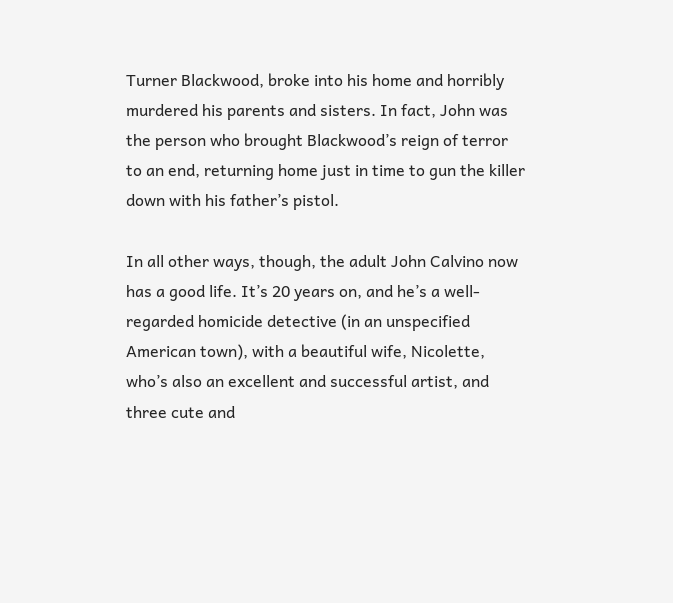Turner Blackwood, broke into his home and horribly murdered his parents and sisters. In fact, John was the person who brought Blackwood’s reign of terror to an end, returning home just in time to gun the killer down with his father’s pistol.

In all other ways, though, the adult John Calvino now has a good life. It’s 20 years on, and he’s a well-regarded homicide detective (in an unspecified American town), with a beautiful wife, Nicolette, who’s also an excellent and successful artist, and three cute and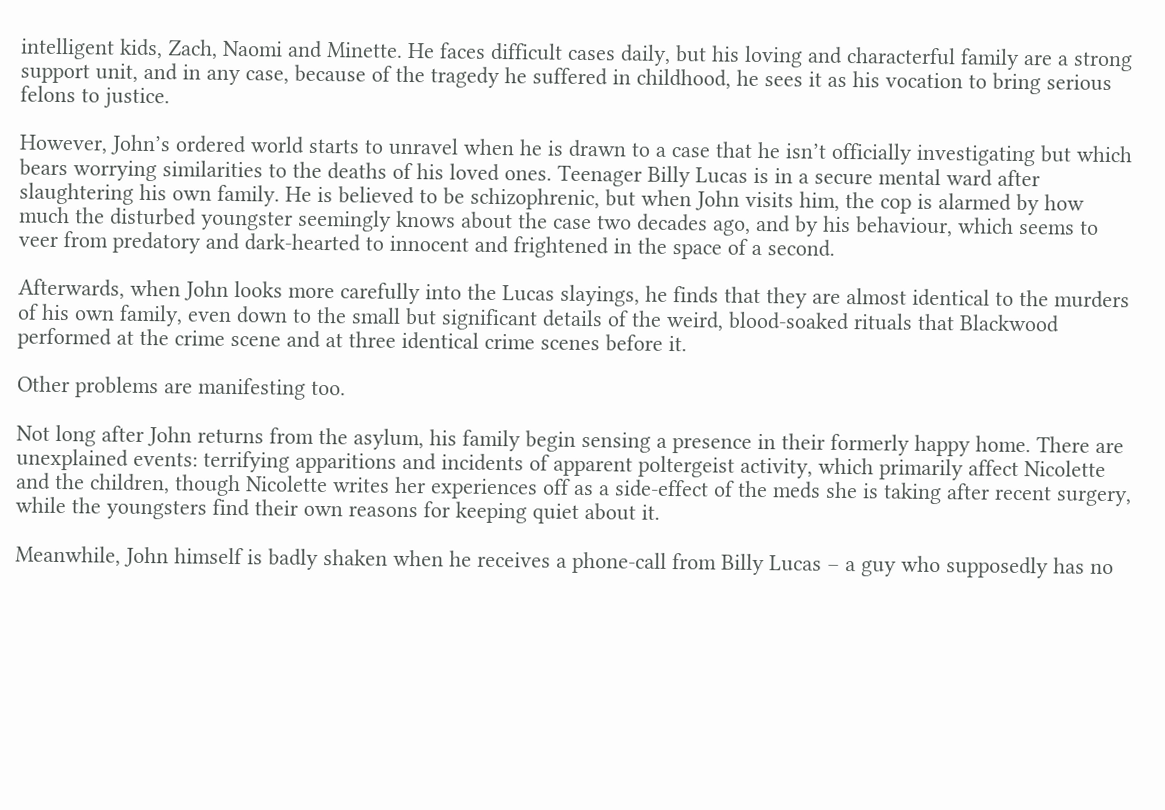intelligent kids, Zach, Naomi and Minette. He faces difficult cases daily, but his loving and characterful family are a strong support unit, and in any case, because of the tragedy he suffered in childhood, he sees it as his vocation to bring serious felons to justice.

However, John’s ordered world starts to unravel when he is drawn to a case that he isn’t officially investigating but which bears worrying similarities to the deaths of his loved ones. Teenager Billy Lucas is in a secure mental ward after slaughtering his own family. He is believed to be schizophrenic, but when John visits him, the cop is alarmed by how much the disturbed youngster seemingly knows about the case two decades ago, and by his behaviour, which seems to veer from predatory and dark-hearted to innocent and frightened in the space of a second.

Afterwards, when John looks more carefully into the Lucas slayings, he finds that they are almost identical to the murders of his own family, even down to the small but significant details of the weird, blood-soaked rituals that Blackwood performed at the crime scene and at three identical crime scenes before it.

Other problems are manifesting too.

Not long after John returns from the asylum, his family begin sensing a presence in their formerly happy home. There are unexplained events: terrifying apparitions and incidents of apparent poltergeist activity, which primarily affect Nicolette and the children, though Nicolette writes her experiences off as a side-effect of the meds she is taking after recent surgery, while the youngsters find their own reasons for keeping quiet about it.

Meanwhile, John himself is badly shaken when he receives a phone-call from Billy Lucas – a guy who supposedly has no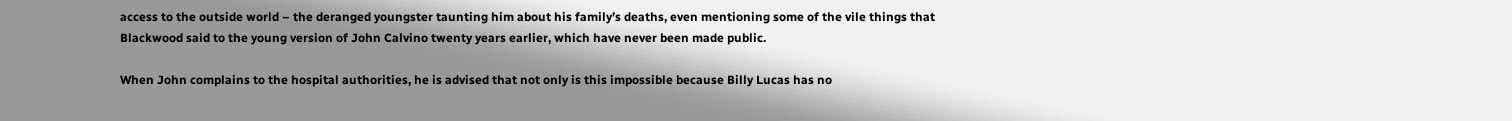access to the outside world – the deranged youngster taunting him about his family’s deaths, even mentioning some of the vile things that Blackwood said to the young version of John Calvino twenty years earlier, which have never been made public.

When John complains to the hospital authorities, he is advised that not only is this impossible because Billy Lucas has no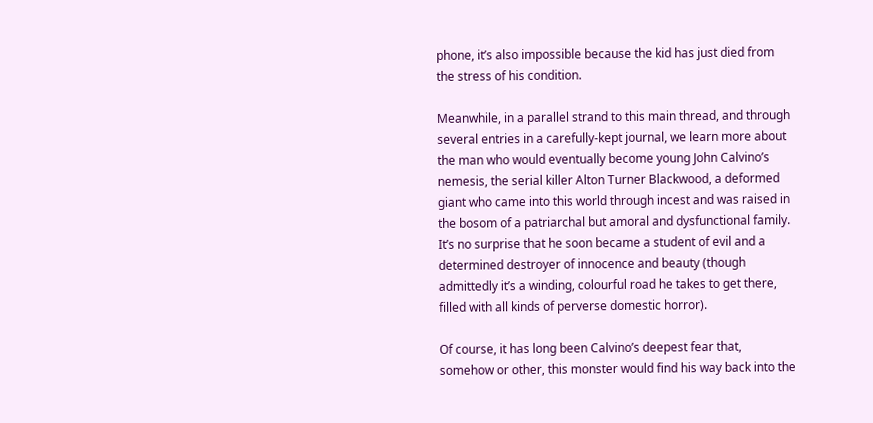phone, it’s also impossible because the kid has just died from the stress of his condition.

Meanwhile, in a parallel strand to this main thread, and through several entries in a carefully-kept journal, we learn more about the man who would eventually become young John Calvino’s nemesis, the serial killer Alton Turner Blackwood, a deformed giant who came into this world through incest and was raised in the bosom of a patriarchal but amoral and dysfunctional family. It’s no surprise that he soon became a student of evil and a determined destroyer of innocence and beauty (though admittedly it’s a winding, colourful road he takes to get there, filled with all kinds of perverse domestic horror).

Of course, it has long been Calvino’s deepest fear that, somehow or other, this monster would find his way back into the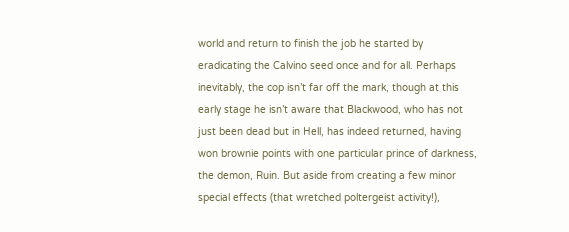world and return to finish the job he started by eradicating the Calvino seed once and for all. Perhaps inevitably, the cop isn’t far off the mark, though at this early stage he isn’t aware that Blackwood, who has not just been dead but in Hell, has indeed returned, having won brownie points with one particular prince of darkness, the demon, Ruin. But aside from creating a few minor special effects (that wretched poltergeist activity!),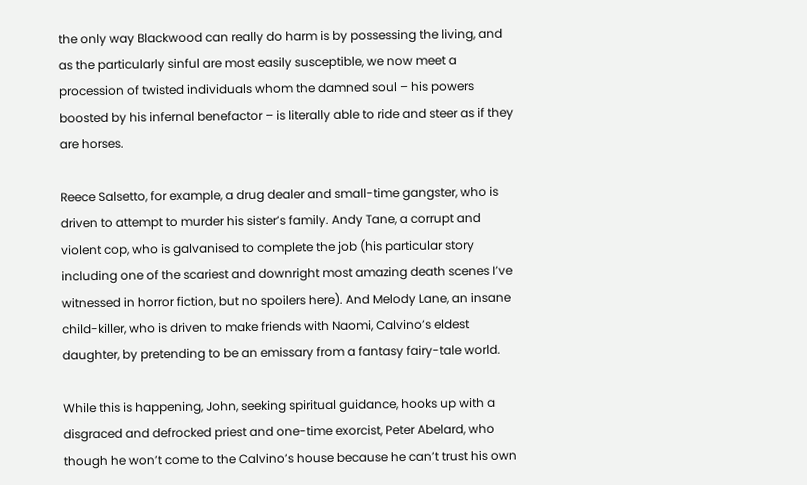the only way Blackwood can really do harm is by possessing the living, and as the particularly sinful are most easily susceptible, we now meet a procession of twisted individuals whom the damned soul – his powers boosted by his infernal benefactor – is literally able to ride and steer as if they are horses.

Reece Salsetto, for example, a drug dealer and small-time gangster, who is driven to attempt to murder his sister’s family. Andy Tane, a corrupt and violent cop, who is galvanised to complete the job (his particular story including one of the scariest and downright most amazing death scenes I’ve witnessed in horror fiction, but no spoilers here). And Melody Lane, an insane child-killer, who is driven to make friends with Naomi, Calvino’s eldest daughter, by pretending to be an emissary from a fantasy fairy-tale world.

While this is happening, John, seeking spiritual guidance, hooks up with a disgraced and defrocked priest and one-time exorcist, Peter Abelard, who though he won’t come to the Calvino’s house because he can’t trust his own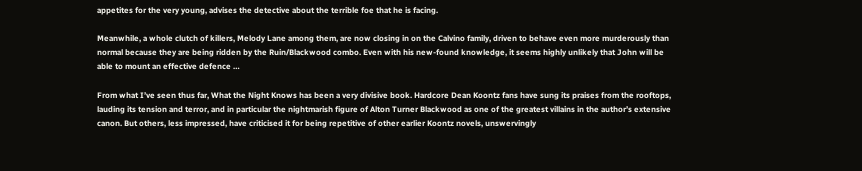appetites for the very young, advises the detective about the terrible foe that he is facing.

Meanwhile, a whole clutch of killers, Melody Lane among them, are now closing in on the Calvino family, driven to behave even more murderously than normal because they are being ridden by the Ruin/Blackwood combo. Even with his new-found knowledge, it seems highly unlikely that John will be able to mount an effective defence …

From what I’ve seen thus far, What the Night Knows has been a very divisive book. Hardcore Dean Koontz fans have sung its praises from the rooftops, lauding its tension and terror, and in particular the nightmarish figure of Alton Turner Blackwood as one of the greatest villains in the author’s extensive canon. But others, less impressed, have criticised it for being repetitive of other earlier Koontz novels, unswervingly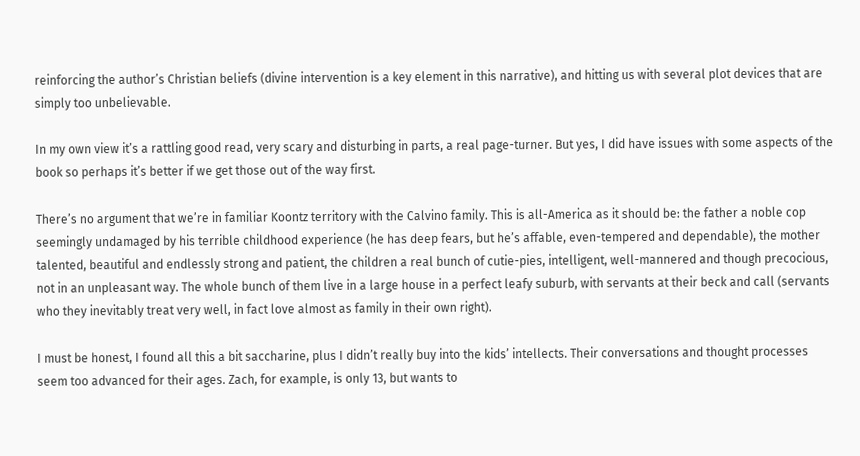reinforcing the author’s Christian beliefs (divine intervention is a key element in this narrative), and hitting us with several plot devices that are simply too unbelievable.

In my own view it’s a rattling good read, very scary and disturbing in parts, a real page-turner. But yes, I did have issues with some aspects of the book so perhaps it’s better if we get those out of the way first.

There’s no argument that we’re in familiar Koontz territory with the Calvino family. This is all-America as it should be: the father a noble cop seemingly undamaged by his terrible childhood experience (he has deep fears, but he’s affable, even-tempered and dependable), the mother talented, beautiful and endlessly strong and patient, the children a real bunch of cutie-pies, intelligent, well-mannered and though precocious, not in an unpleasant way. The whole bunch of them live in a large house in a perfect leafy suburb, with servants at their beck and call (servants who they inevitably treat very well, in fact love almost as family in their own right).

I must be honest, I found all this a bit saccharine, plus I didn’t really buy into the kids’ intellects. Their conversations and thought processes seem too advanced for their ages. Zach, for example, is only 13, but wants to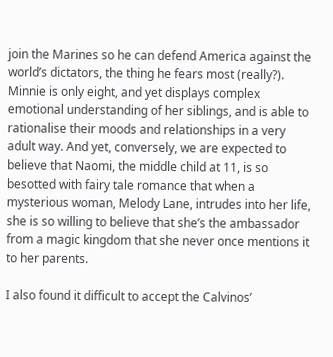join the Marines so he can defend America against the world’s dictators, the thing he fears most (really?). Minnie is only eight, and yet displays complex emotional understanding of her siblings, and is able to rationalise their moods and relationships in a very adult way. And yet, conversely, we are expected to believe that Naomi, the middle child at 11, is so besotted with fairy tale romance that when a mysterious woman, Melody Lane, intrudes into her life, she is so willing to believe that she’s the ambassador from a magic kingdom that she never once mentions it to her parents.

I also found it difficult to accept the Calvinos’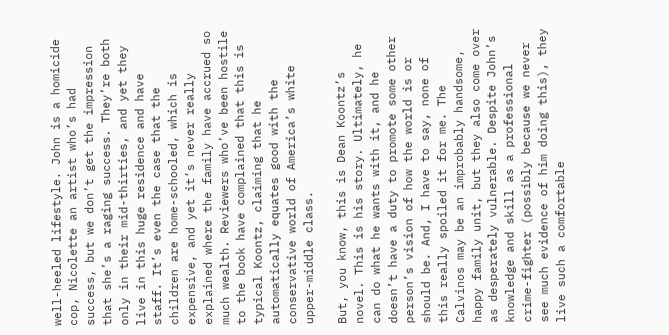well-heeled lifestyle. John is a homicide cop, Nicolette an artist who’s had success, but we don’t get the impression that she’s a raging success. They’re both only in their mid-thirties, and yet they live in this huge residence and have staff. It’s even the case that the children are home-schooled, which is expensive, and yet it’s never really explained where the family have accrued so much wealth. Reviewers who’ve been hostile to the book have complained that this is typical Koontz, claiming that he automatically equates good with the conservative world of America’s white upper-middle class.

But, you know, this is Dean Koontz’s novel. This is his story. Ultimately, he can do what he wants with it, and he doesn’t have a duty to promote some other person’s vision of how the world is or should be. And, I have to say, none of this really spoiled it for me. The Calvinos may be an improbably handsome, happy family unit, but they also come over as desperately vulnerable. Despite John’s knowledge and skill as a professional crime-fighter (possibly because we never see much evidence of him doing this), they live such a comfortable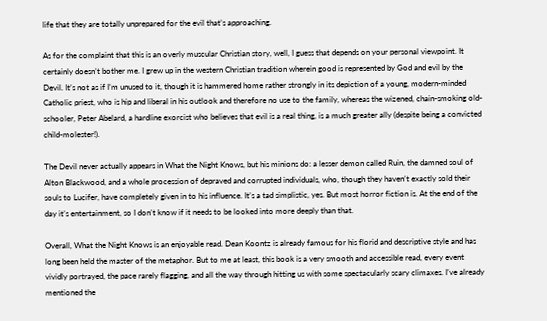life that they are totally unprepared for the evil that’s approaching.

As for the complaint that this is an overly muscular Christian story, well, I guess that depends on your personal viewpoint. It certainly doesn’t bother me. I grew up in the western Christian tradition wherein good is represented by God and evil by the Devil. It’s not as if I’m unused to it, though it is hammered home rather strongly in its depiction of a young, modern-minded Catholic priest, who is hip and liberal in his outlook and therefore no use to the family, whereas the wizened, chain-smoking old-schooler, Peter Abelard, a hardline exorcist who believes that evil is a real thing, is a much greater ally (despite being a convicted child-molester!).

The Devil never actually appears in What the Night Knows, but his minions do: a lesser demon called Ruin, the damned soul of Alton Blackwood, and a whole procession of depraved and corrupted individuals, who, though they haven’t exactly sold their souls to Lucifer, have completely given in to his influence. It’s a tad simplistic, yes. But most horror fiction is. At the end of the day it’s entertainment, so I don’t know if it needs to be looked into more deeply than that.

Overall, What the Night Knows is an enjoyable read. Dean Koontz is already famous for his florid and descriptive style and has long been held the master of the metaphor. But to me at least, this book is a very smooth and accessible read, every event vividly portrayed, the pace rarely flagging, and all the way through hitting us with some spectacularly scary climaxes. I’ve already mentioned the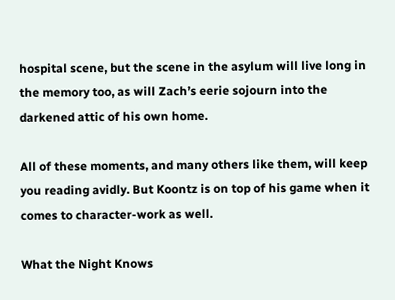hospital scene, but the scene in the asylum will live long in the memory too, as will Zach’s eerie sojourn into the darkened attic of his own home.

All of these moments, and many others like them, will keep you reading avidly. But Koontz is on top of his game when it comes to character-work as well.

What the Night Knows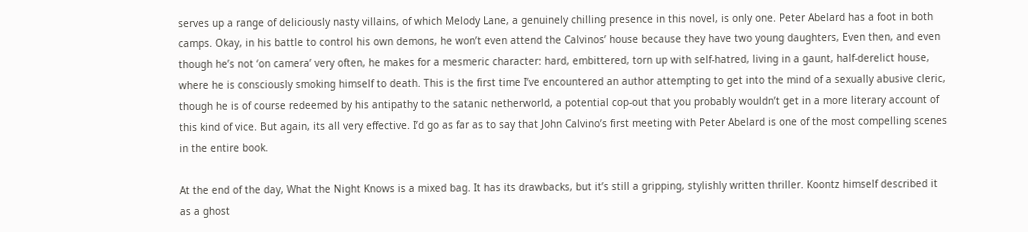serves up a range of deliciously nasty villains, of which Melody Lane, a genuinely chilling presence in this novel, is only one. Peter Abelard has a foot in both camps. Okay, in his battle to control his own demons, he won’t even attend the Calvinos’ house because they have two young daughters, Even then, and even though he’s not ‘on camera’ very often, he makes for a mesmeric character: hard, embittered, torn up with self-hatred, living in a gaunt, half-derelict house, where he is consciously smoking himself to death. This is the first time I’ve encountered an author attempting to get into the mind of a sexually abusive cleric, though he is of course redeemed by his antipathy to the satanic netherworld, a potential cop-out that you probably wouldn’t get in a more literary account of this kind of vice. But again, its all very effective. I’d go as far as to say that John Calvino’s first meeting with Peter Abelard is one of the most compelling scenes in the entire book.

At the end of the day, What the Night Knows is a mixed bag. It has its drawbacks, but it’s still a gripping, stylishly written thriller. Koontz himself described it as a ghost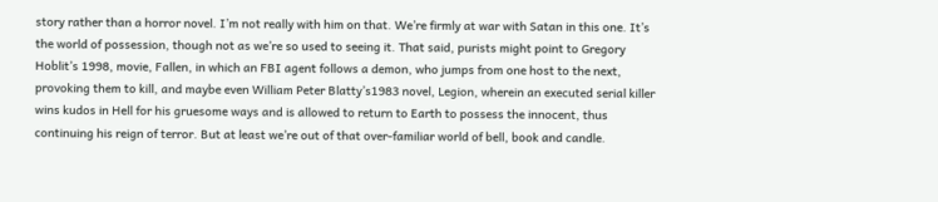story rather than a horror novel. I’m not really with him on that. We’re firmly at war with Satan in this one. It’s the world of possession, though not as we’re so used to seeing it. That said, purists might point to Gregory Hoblit’s 1998, movie, Fallen, in which an FBI agent follows a demon, who jumps from one host to the next, provoking them to kill, and maybe even William Peter Blatty’s1983 novel, Legion, wherein an executed serial killer wins kudos in Hell for his gruesome ways and is allowed to return to Earth to possess the innocent, thus continuing his reign of terror. But at least we’re out of that over-familiar world of bell, book and candle.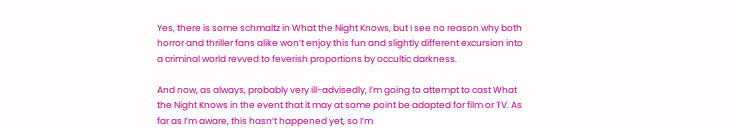Yes, there is some schmaltz in What the Night Knows, but I see no reason why both horror and thriller fans alike won’t enjoy this fun and slightly different excursion into a criminal world revved to feverish proportions by occultic darkness.

And now, as always, probably very ill-advisedly, I’m going to attempt to cast What the Night Knows in the event that it may at some point be adapted for film or TV. As far as I’m aware, this hasn’t happened yet, so I’m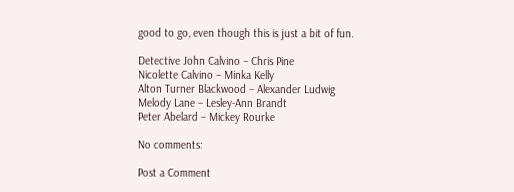good to go, even though this is just a bit of fun.

Detective John Calvino – Chris Pine
Nicolette Calvino – Minka Kelly
Alton Turner Blackwood – Alexander Ludwig
Melody Lane – Lesley-Ann Brandt
Peter Abelard – Mickey Rourke

No comments:

Post a Comment